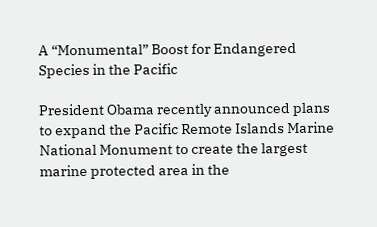A “Monumental” Boost for Endangered Species in the Pacific

President Obama recently announced plans to expand the Pacific Remote Islands Marine National Monument to create the largest marine protected area in the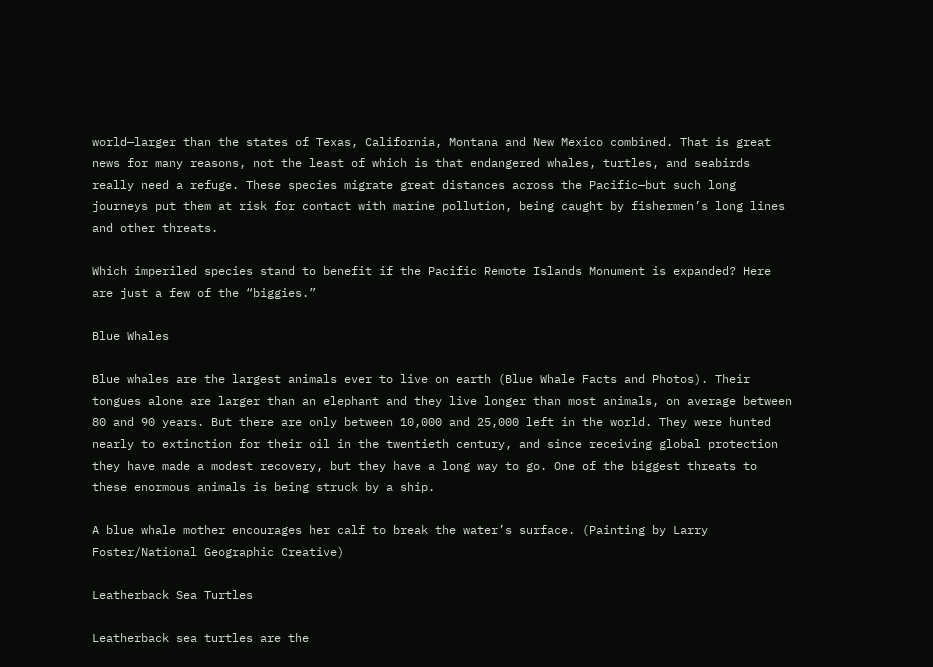world—larger than the states of Texas, California, Montana and New Mexico combined. That is great news for many reasons, not the least of which is that endangered whales, turtles, and seabirds really need a refuge. These species migrate great distances across the Pacific—but such long journeys put them at risk for contact with marine pollution, being caught by fishermen’s long lines and other threats.

Which imperiled species stand to benefit if the Pacific Remote Islands Monument is expanded? Here are just a few of the “biggies.”

Blue Whales

Blue whales are the largest animals ever to live on earth (Blue Whale Facts and Photos). Their tongues alone are larger than an elephant and they live longer than most animals, on average between 80 and 90 years. But there are only between 10,000 and 25,000 left in the world. They were hunted nearly to extinction for their oil in the twentieth century, and since receiving global protection they have made a modest recovery, but they have a long way to go. One of the biggest threats to these enormous animals is being struck by a ship.

A blue whale mother encourages her calf to break the water’s surface. (Painting by Larry Foster/National Geographic Creative)

Leatherback Sea Turtles

Leatherback sea turtles are the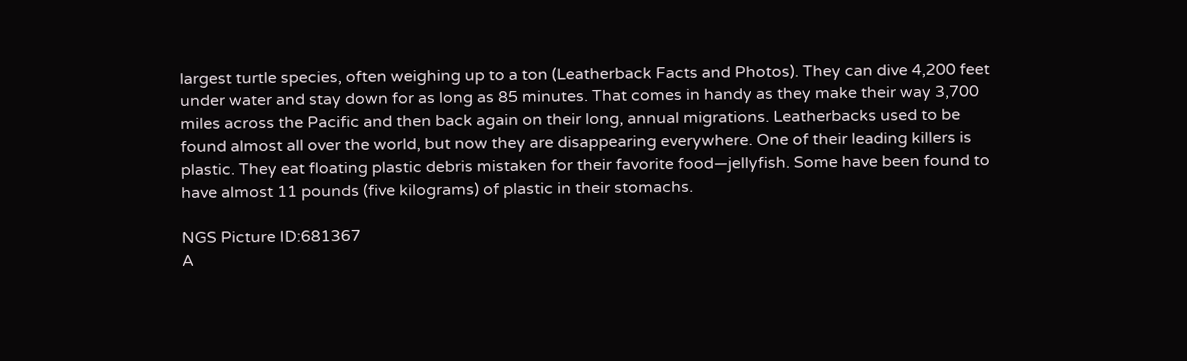largest turtle species, often weighing up to a ton (Leatherback Facts and Photos). They can dive 4,200 feet under water and stay down for as long as 85 minutes. That comes in handy as they make their way 3,700 miles across the Pacific and then back again on their long, annual migrations. Leatherbacks used to be found almost all over the world, but now they are disappearing everywhere. One of their leading killers is plastic. They eat floating plastic debris mistaken for their favorite food—jellyfish. Some have been found to have almost 11 pounds (five kilograms) of plastic in their stomachs.

NGS Picture ID:681367
A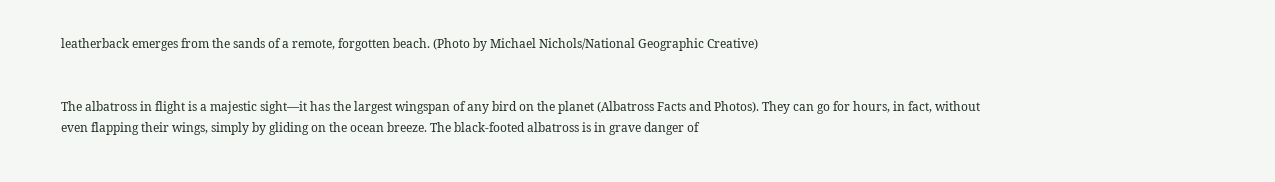leatherback emerges from the sands of a remote, forgotten beach. (Photo by Michael Nichols/National Geographic Creative)


The albatross in flight is a majestic sight—it has the largest wingspan of any bird on the planet (Albatross Facts and Photos). They can go for hours, in fact, without even flapping their wings, simply by gliding on the ocean breeze. The black-footed albatross is in grave danger of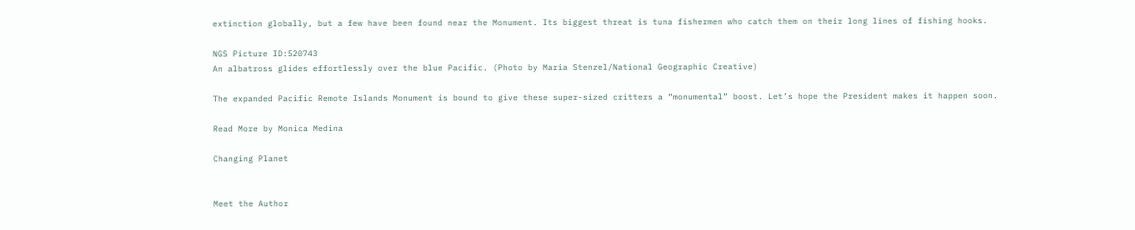extinction globally, but a few have been found near the Monument. Its biggest threat is tuna fishermen who catch them on their long lines of fishing hooks.

NGS Picture ID:520743
An albatross glides effortlessly over the blue Pacific. (Photo by Maria Stenzel/National Geographic Creative)

The expanded Pacific Remote Islands Monument is bound to give these super-sized critters a “monumental” boost. Let’s hope the President makes it happen soon.

Read More by Monica Medina

Changing Planet


Meet the Author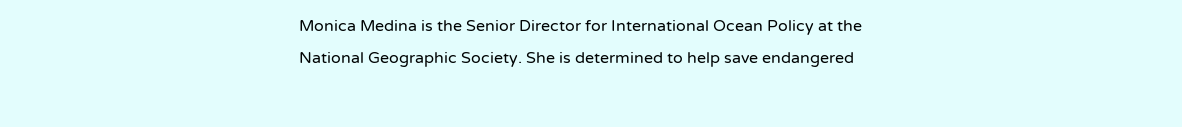Monica Medina is the Senior Director for International Ocean Policy at the National Geographic Society. She is determined to help save endangered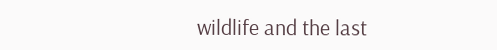wildlife and the last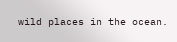wild places in the ocean.